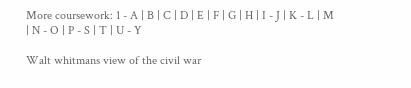More coursework: 1 - A | B | C | D | E | F | G | H | I - J | K - L | M | N - O | P - S | T | U - Y

Walt whitmans view of the civil war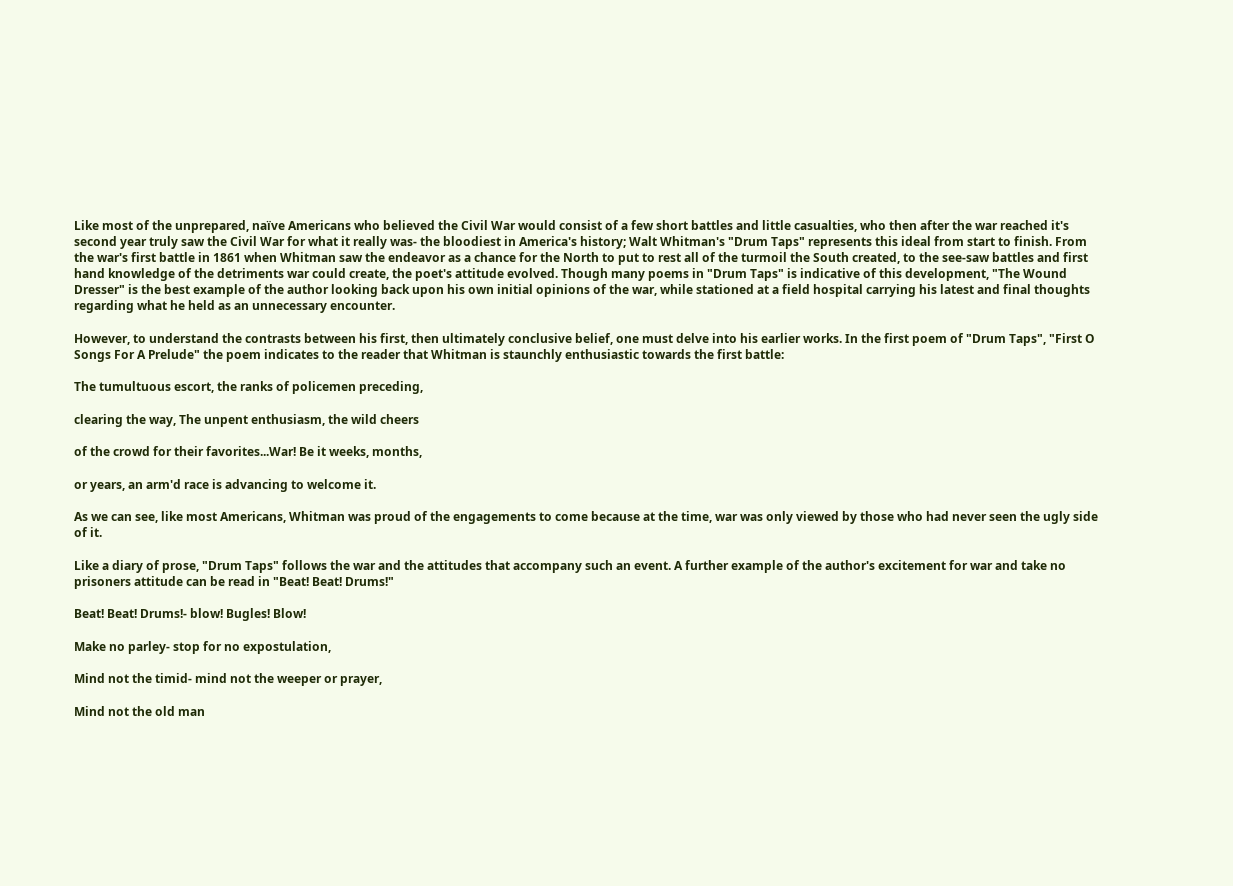Like most of the unprepared, naïve Americans who believed the Civil War would consist of a few short battles and little casualties, who then after the war reached it's second year truly saw the Civil War for what it really was- the bloodiest in America's history; Walt Whitman's "Drum Taps" represents this ideal from start to finish. From the war's first battle in 1861 when Whitman saw the endeavor as a chance for the North to put to rest all of the turmoil the South created, to the see-saw battles and first hand knowledge of the detriments war could create, the poet's attitude evolved. Though many poems in "Drum Taps" is indicative of this development, "The Wound Dresser" is the best example of the author looking back upon his own initial opinions of the war, while stationed at a field hospital carrying his latest and final thoughts regarding what he held as an unnecessary encounter.

However, to understand the contrasts between his first, then ultimately conclusive belief, one must delve into his earlier works. In the first poem of "Drum Taps", "First O Songs For A Prelude" the poem indicates to the reader that Whitman is staunchly enthusiastic towards the first battle:

The tumultuous escort, the ranks of policemen preceding,

clearing the way, The unpent enthusiasm, the wild cheers

of the crowd for their favorites...War! Be it weeks, months,

or years, an arm'd race is advancing to welcome it.

As we can see, like most Americans, Whitman was proud of the engagements to come because at the time, war was only viewed by those who had never seen the ugly side of it.

Like a diary of prose, "Drum Taps" follows the war and the attitudes that accompany such an event. A further example of the author's excitement for war and take no prisoners attitude can be read in "Beat! Beat! Drums!"

Beat! Beat! Drums!- blow! Bugles! Blow!

Make no parley- stop for no expostulation,

Mind not the timid- mind not the weeper or prayer,

Mind not the old man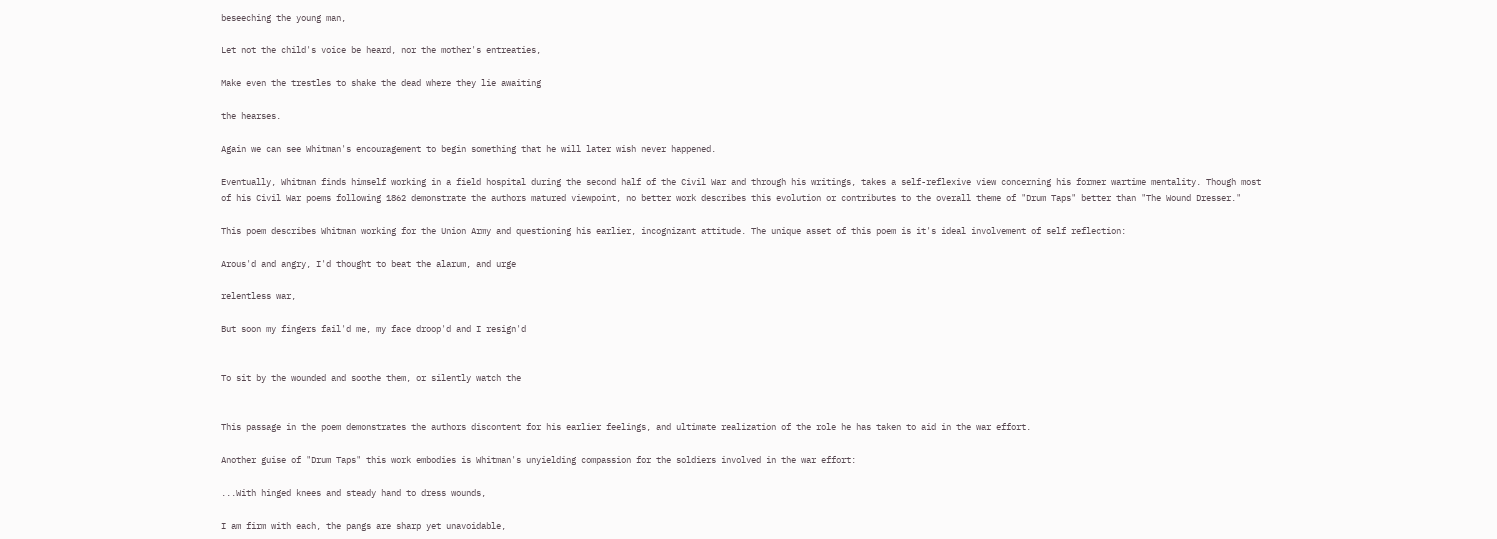beseeching the young man,

Let not the child's voice be heard, nor the mother's entreaties,

Make even the trestles to shake the dead where they lie awaiting

the hearses.

Again we can see Whitman's encouragement to begin something that he will later wish never happened.

Eventually, Whitman finds himself working in a field hospital during the second half of the Civil War and through his writings, takes a self-reflexive view concerning his former wartime mentality. Though most of his Civil War poems following 1862 demonstrate the authors matured viewpoint, no better work describes this evolution or contributes to the overall theme of "Drum Taps" better than "The Wound Dresser."

This poem describes Whitman working for the Union Army and questioning his earlier, incognizant attitude. The unique asset of this poem is it's ideal involvement of self reflection:

Arous'd and angry, I'd thought to beat the alarum, and urge

relentless war,

But soon my fingers fail'd me, my face droop'd and I resign'd


To sit by the wounded and soothe them, or silently watch the


This passage in the poem demonstrates the authors discontent for his earlier feelings, and ultimate realization of the role he has taken to aid in the war effort.

Another guise of "Drum Taps" this work embodies is Whitman's unyielding compassion for the soldiers involved in the war effort:

...With hinged knees and steady hand to dress wounds,

I am firm with each, the pangs are sharp yet unavoidable,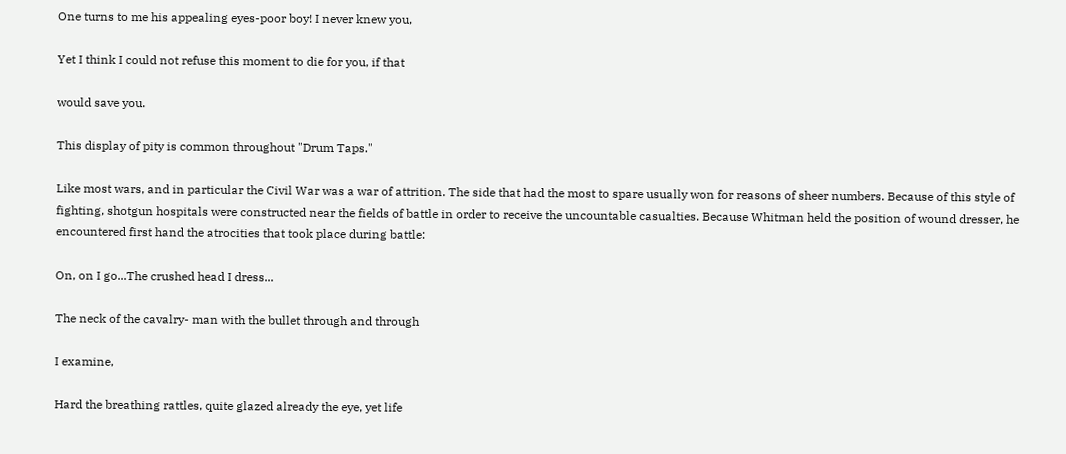One turns to me his appealing eyes-poor boy! I never knew you,

Yet I think I could not refuse this moment to die for you, if that

would save you.

This display of pity is common throughout "Drum Taps."

Like most wars, and in particular the Civil War was a war of attrition. The side that had the most to spare usually won for reasons of sheer numbers. Because of this style of fighting, shotgun hospitals were constructed near the fields of battle in order to receive the uncountable casualties. Because Whitman held the position of wound dresser, he encountered first hand the atrocities that took place during battle:

On, on I go...The crushed head I dress...

The neck of the cavalry- man with the bullet through and through

I examine,

Hard the breathing rattles, quite glazed already the eye, yet life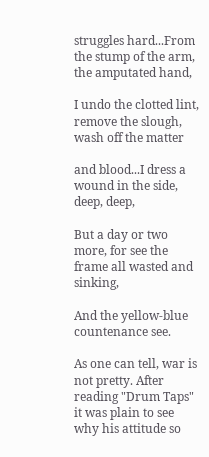struggles hard...From the stump of the arm, the amputated hand,

I undo the clotted lint, remove the slough, wash off the matter

and blood...I dress a wound in the side, deep, deep,

But a day or two more, for see the frame all wasted and sinking,

And the yellow-blue countenance see.

As one can tell, war is not pretty. After reading "Drum Taps" it was plain to see why his attitude so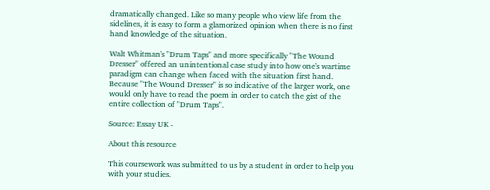dramatically changed. Like so many people who view life from the sidelines, it is easy to form a glamorized opinion when there is no first hand knowledge of the situation.

Walt Whitman's "Drum Taps" and more specifically "The Wound Dresser" offered an unintentional case study into how one's wartime paradigm can change when faced with the situation first hand. Because "The Wound Dresser" is so indicative of the larger work, one would only have to read the poem in order to catch the gist of the entire collection of "Drum Taps".

Source: Essay UK -

About this resource

This coursework was submitted to us by a student in order to help you with your studies.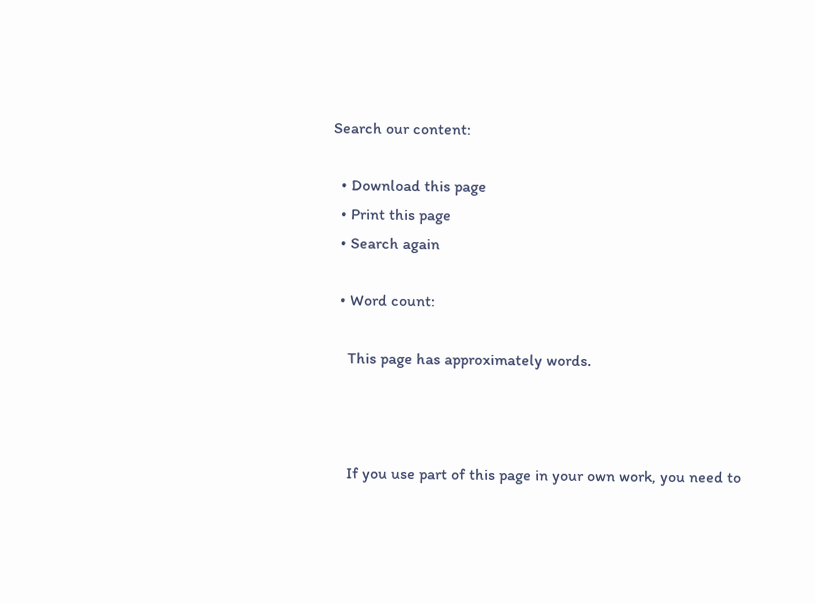Search our content:

  • Download this page
  • Print this page
  • Search again

  • Word count:

    This page has approximately words.



    If you use part of this page in your own work, you need to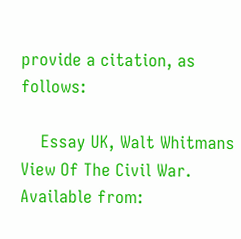provide a citation, as follows:

    Essay UK, Walt Whitmans View Of The Civil War. Available from: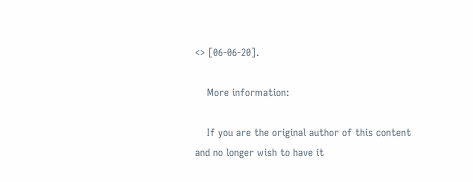<> [06-06-20].

    More information:

    If you are the original author of this content and no longer wish to have it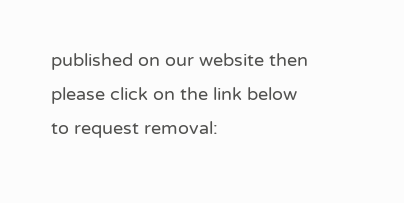published on our website then please click on the link below to request removal: